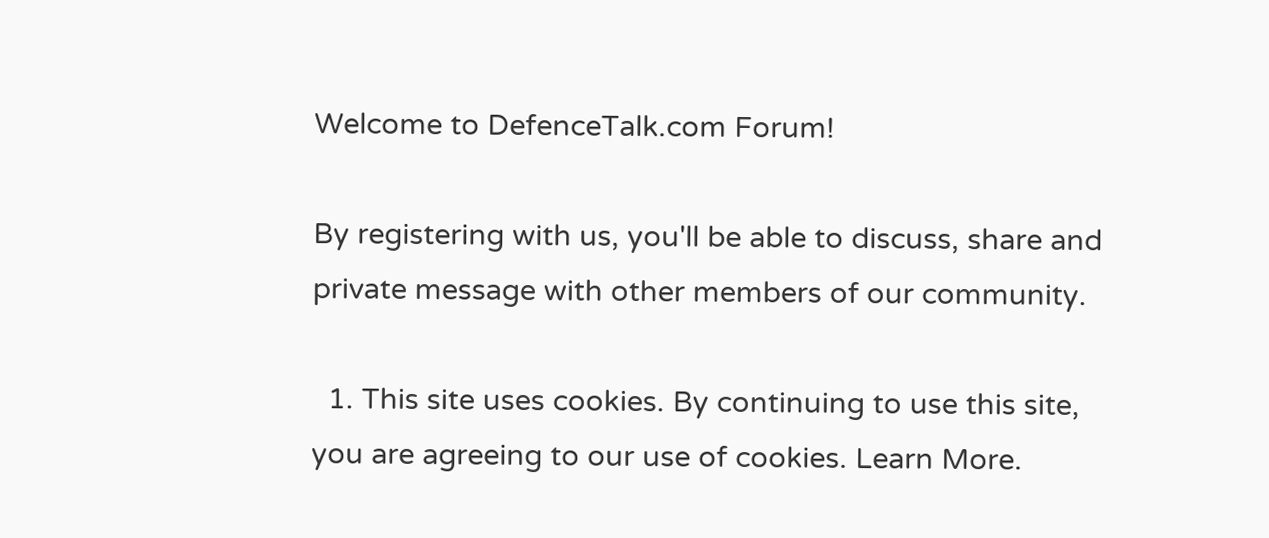Welcome to DefenceTalk.com Forum!

By registering with us, you'll be able to discuss, share and private message with other members of our community.

  1. This site uses cookies. By continuing to use this site, you are agreeing to our use of cookies. Learn More.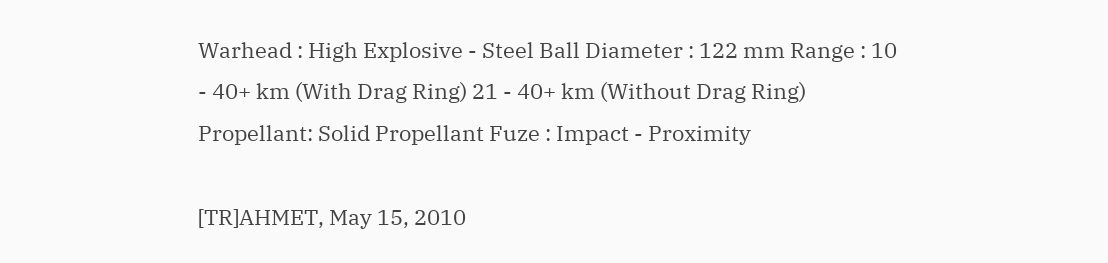Warhead : High Explosive - Steel Ball Diameter : 122 mm Range : 10 - 40+ km (With Drag Ring) 21 - 40+ km (Without Drag Ring) Propellant: Solid Propellant Fuze : Impact - Proximity

[TR]AHMET, May 15, 2010